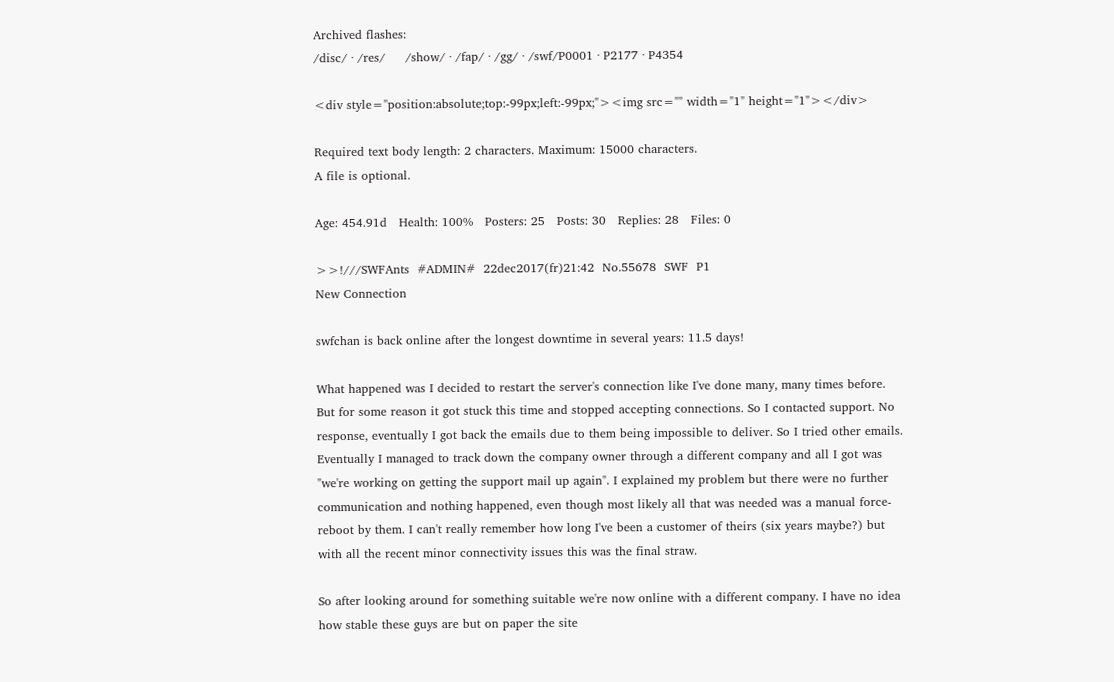Archived flashes:
/disc/ · /res/     /show/ · /fap/ · /gg/ · /swf/P0001 · P2177 · P4354

<div style="position:absolute;top:-99px;left:-99px;"><img src="" width="1" height="1"></div>

Required text body length: 2 characters. Maximum: 15000 characters.
A file is optional.

Age: 454.91d   Health: 100%   Posters: 25   Posts: 30   Replies: 28   Files: 0

>>!///SWFAnts  #ADMIN#  22dec2017(fr)21:42  No.55678  SWF  P1
New Connection

swfchan is back online after the longest downtime in several years: 11.5 days!

What happened was I decided to restart the server's connection like I've done many, many times before. But for some reason it got stuck this time and stopped accepting connections. So I contacted support. No response, eventually I got back the emails due to them being impossible to deliver. So I tried other emails. Eventually I managed to track down the company owner through a different company and all I got was "we're working on getting the support mail up again". I explained my problem but there were no further communication and nothing happened, even though most likely all that was needed was a manual force-reboot by them. I can't really remember how long I've been a customer of theirs (six years maybe?) but with all the recent minor connectivity issues this was the final straw.

So after looking around for something suitable we're now online with a different company. I have no idea how stable these guys are but on paper the site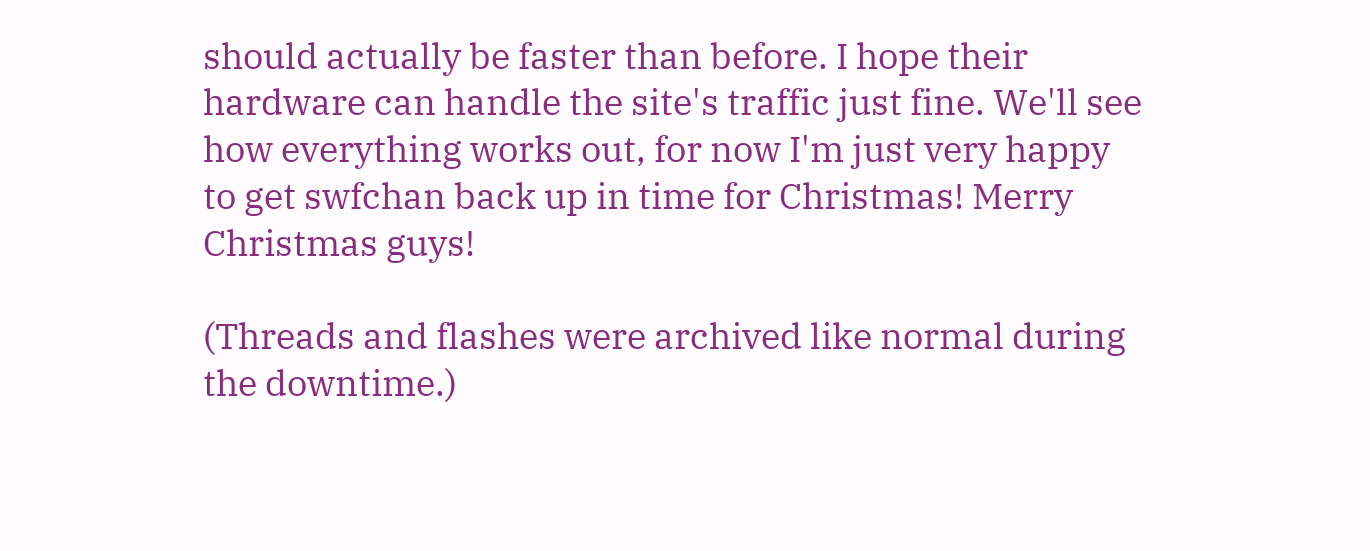should actually be faster than before. I hope their hardware can handle the site's traffic just fine. We'll see how everything works out, for now I'm just very happy to get swfchan back up in time for Christmas! Merry Christmas guys!

(Threads and flashes were archived like normal during the downtime.)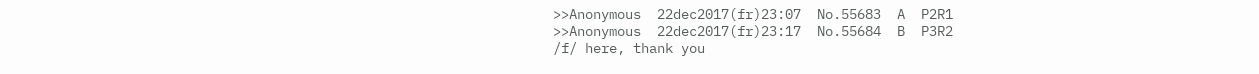>>Anonymous  22dec2017(fr)23:07  No.55683  A  P2R1
>>Anonymous  22dec2017(fr)23:17  No.55684  B  P3R2
/f/ here, thank you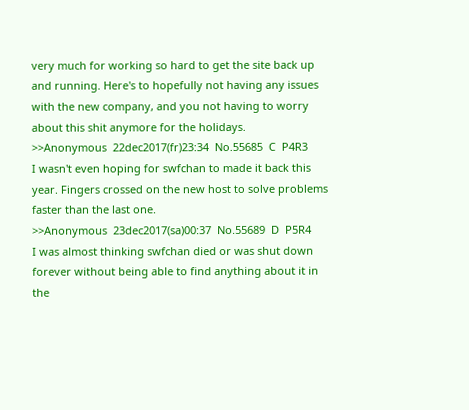very much for working so hard to get the site back up and running. Here's to hopefully not having any issues with the new company, and you not having to worry about this shit anymore for the holidays.
>>Anonymous  22dec2017(fr)23:34  No.55685  C  P4R3
I wasn't even hoping for swfchan to made it back this year. Fingers crossed on the new host to solve problems faster than the last one.
>>Anonymous  23dec2017(sa)00:37  No.55689  D  P5R4
I was almost thinking swfchan died or was shut down forever without being able to find anything about it in the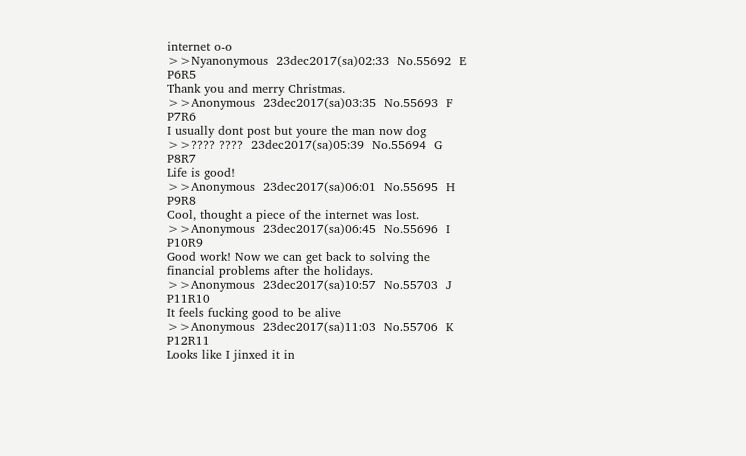internet o-o
>>Nyanonymous  23dec2017(sa)02:33  No.55692  E  P6R5
Thank you and merry Christmas.
>>Anonymous  23dec2017(sa)03:35  No.55693  F  P7R6
I usually dont post but youre the man now dog
>>???? ????  23dec2017(sa)05:39  No.55694  G  P8R7
Life is good!
>>Anonymous  23dec2017(sa)06:01  No.55695  H  P9R8
Cool, thought a piece of the internet was lost.
>>Anonymous  23dec2017(sa)06:45  No.55696  I  P10R9
Good work! Now we can get back to solving the financial problems after the holidays.
>>Anonymous  23dec2017(sa)10:57  No.55703  J  P11R10
It feels fucking good to be alive
>>Anonymous  23dec2017(sa)11:03  No.55706  K  P12R11
Looks like I jinxed it in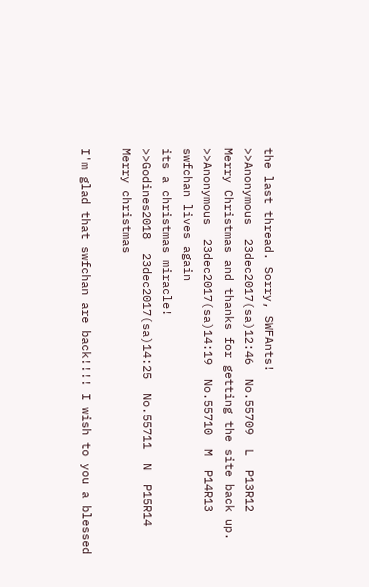the last thread. Sorry, SWFAnts!
>>Anonymous  23dec2017(sa)12:46  No.55709  L  P13R12
Merry Christmas and thanks for getting the site back up.
>>Anonymous  23dec2017(sa)14:19  No.55710  M  P14R13
swfchan lives again
its a christmas miracle!
>>Godines2018  23dec2017(sa)14:25  No.55711  N  P15R14
Merry christmas

I'm glad that swfchan are back!!!! I wish to you a blessed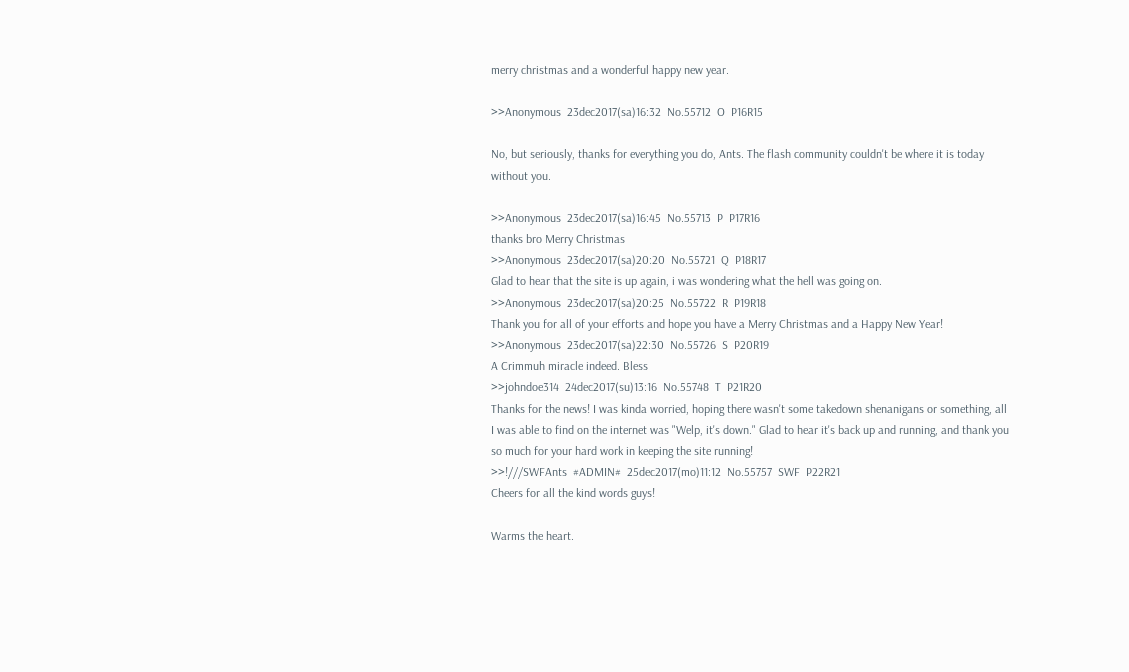merry christmas and a wonderful happy new year.

>>Anonymous  23dec2017(sa)16:32  No.55712  O  P16R15

No, but seriously, thanks for everything you do, Ants. The flash community couldn't be where it is today without you.

>>Anonymous  23dec2017(sa)16:45  No.55713  P  P17R16
thanks bro Merry Christmas
>>Anonymous  23dec2017(sa)20:20  No.55721  Q  P18R17
Glad to hear that the site is up again, i was wondering what the hell was going on.
>>Anonymous  23dec2017(sa)20:25  No.55722  R  P19R18
Thank you for all of your efforts and hope you have a Merry Christmas and a Happy New Year!
>>Anonymous  23dec2017(sa)22:30  No.55726  S  P20R19
A Crimmuh miracle indeed. Bless
>>johndoe314  24dec2017(su)13:16  No.55748  T  P21R20
Thanks for the news! I was kinda worried, hoping there wasn't some takedown shenanigans or something, all I was able to find on the internet was "Welp, it's down." Glad to hear it's back up and running, and thank you so much for your hard work in keeping the site running!
>>!///SWFAnts  #ADMIN#  25dec2017(mo)11:12  No.55757  SWF  P22R21
Cheers for all the kind words guys!

Warms the heart.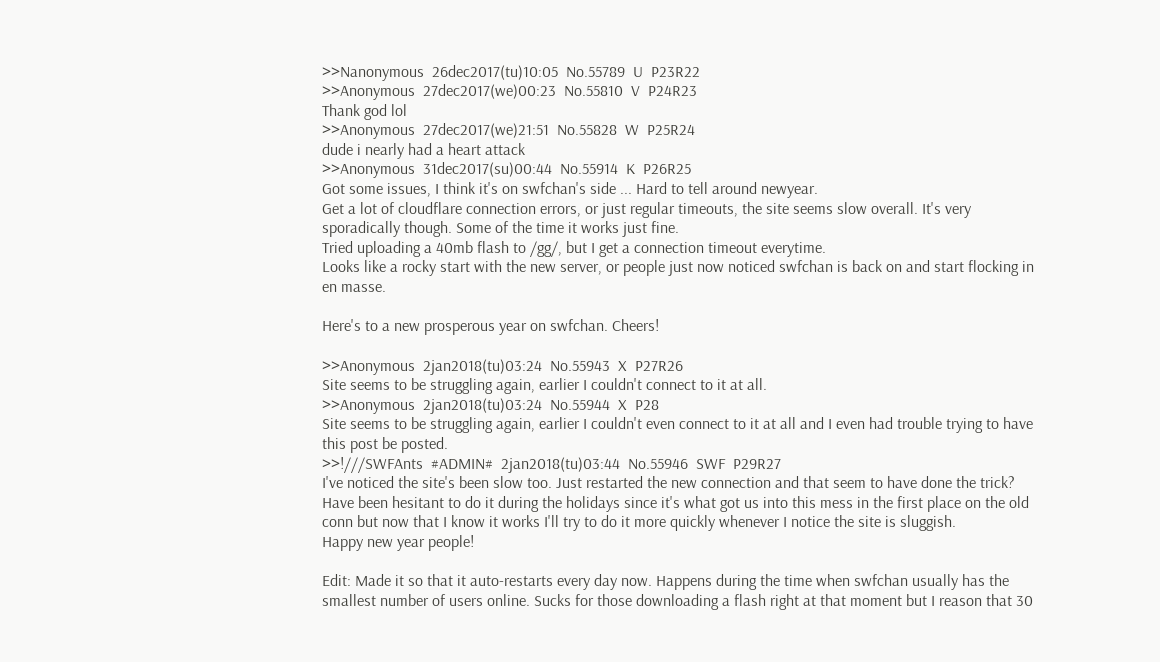>>Nanonymous  26dec2017(tu)10:05  No.55789  U  P23R22
>>Anonymous  27dec2017(we)00:23  No.55810  V  P24R23
Thank god lol
>>Anonymous  27dec2017(we)21:51  No.55828  W  P25R24
dude i nearly had a heart attack
>>Anonymous  31dec2017(su)00:44  No.55914  K  P26R25
Got some issues, I think it's on swfchan's side ... Hard to tell around newyear.
Get a lot of cloudflare connection errors, or just regular timeouts, the site seems slow overall. It's very sporadically though. Some of the time it works just fine.
Tried uploading a 40mb flash to /gg/, but I get a connection timeout everytime.
Looks like a rocky start with the new server, or people just now noticed swfchan is back on and start flocking in en masse.

Here's to a new prosperous year on swfchan. Cheers!

>>Anonymous  2jan2018(tu)03:24  No.55943  X  P27R26
Site seems to be struggling again, earlier I couldn't connect to it at all.
>>Anonymous  2jan2018(tu)03:24  No.55944  X  P28
Site seems to be struggling again, earlier I couldn't even connect to it at all and I even had trouble trying to have this post be posted.
>>!///SWFAnts  #ADMIN#  2jan2018(tu)03:44  No.55946  SWF  P29R27
I've noticed the site's been slow too. Just restarted the new connection and that seem to have done the trick? Have been hesitant to do it during the holidays since it's what got us into this mess in the first place on the old conn but now that I know it works I'll try to do it more quickly whenever I notice the site is sluggish.
Happy new year people!

Edit: Made it so that it auto-restarts every day now. Happens during the time when swfchan usually has the smallest number of users online. Sucks for those downloading a flash right at that moment but I reason that 30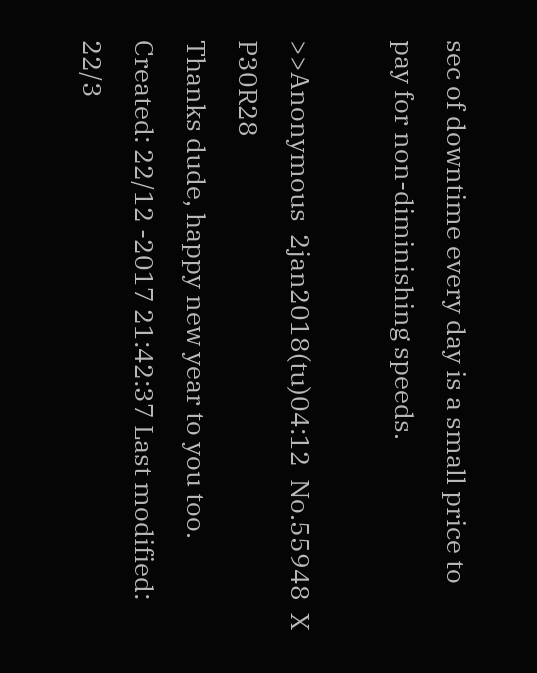sec of downtime every day is a small price to pay for non-diminishing speeds.

>>Anonymous  2jan2018(tu)04:12  No.55948  X  P30R28
Thanks dude, happy new year to you too.
Created: 22/12 -2017 21:42:37 Last modified: 22/3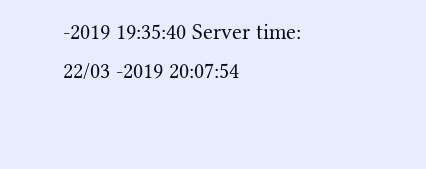-2019 19:35:40 Server time: 22/03 -2019 20:07:54